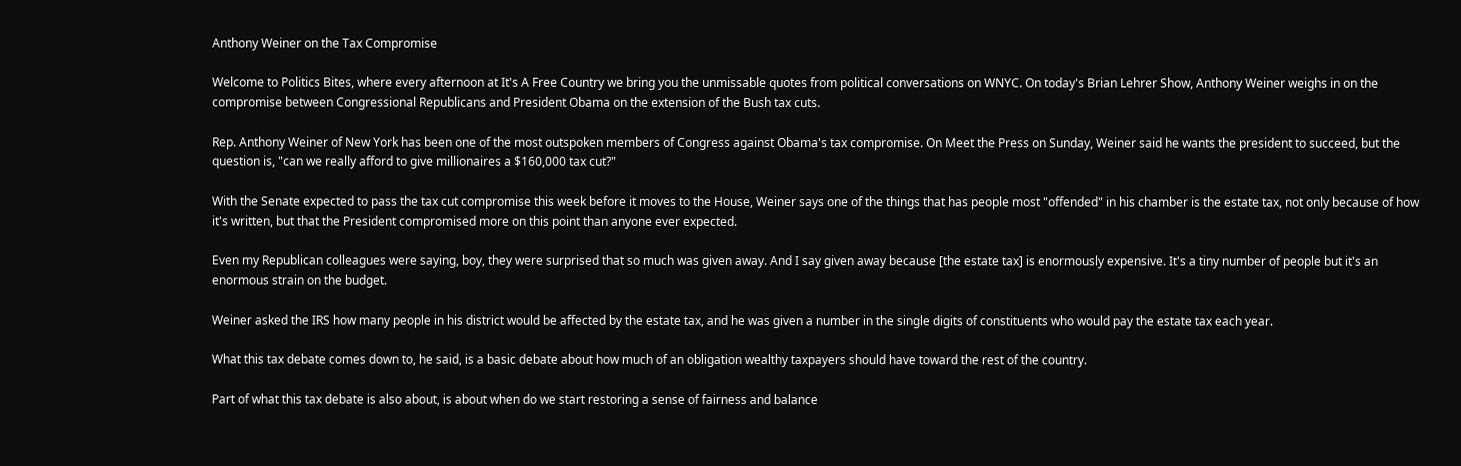Anthony Weiner on the Tax Compromise

Welcome to Politics Bites, where every afternoon at It's A Free Country we bring you the unmissable quotes from political conversations on WNYC. On today's Brian Lehrer Show, Anthony Weiner weighs in on the compromise between Congressional Republicans and President Obama on the extension of the Bush tax cuts.

Rep. Anthony Weiner of New York has been one of the most outspoken members of Congress against Obama's tax compromise. On Meet the Press on Sunday, Weiner said he wants the president to succeed, but the question is, "can we really afford to give millionaires a $160,000 tax cut?"

With the Senate expected to pass the tax cut compromise this week before it moves to the House, Weiner says one of the things that has people most "offended" in his chamber is the estate tax, not only because of how it's written, but that the President compromised more on this point than anyone ever expected.

Even my Republican colleagues were saying, boy, they were surprised that so much was given away. And I say given away because [the estate tax] is enormously expensive. It's a tiny number of people but it's an enormous strain on the budget.

Weiner asked the IRS how many people in his district would be affected by the estate tax, and he was given a number in the single digits of constituents who would pay the estate tax each year.

What this tax debate comes down to, he said, is a basic debate about how much of an obligation wealthy taxpayers should have toward the rest of the country.

Part of what this tax debate is also about, is about when do we start restoring a sense of fairness and balance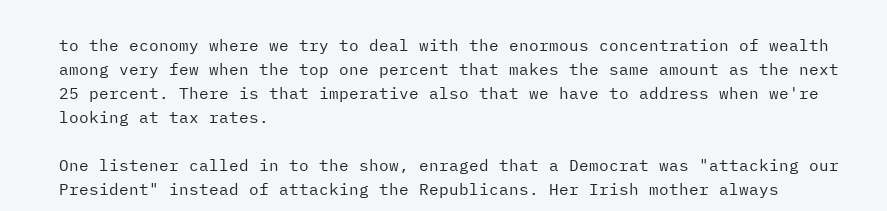to the economy where we try to deal with the enormous concentration of wealth among very few when the top one percent that makes the same amount as the next 25 percent. There is that imperative also that we have to address when we're looking at tax rates.

One listener called in to the show, enraged that a Democrat was "attacking our President" instead of attacking the Republicans. Her Irish mother always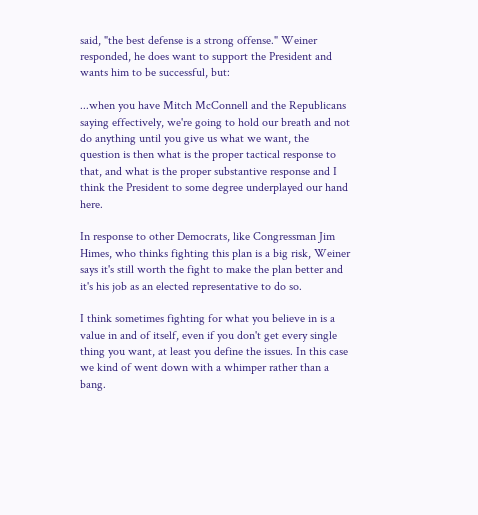said, "the best defense is a strong offense." Weiner responded, he does want to support the President and wants him to be successful, but:

...when you have Mitch McConnell and the Republicans saying effectively, we're going to hold our breath and not do anything until you give us what we want, the question is then what is the proper tactical response to that, and what is the proper substantive response and I think the President to some degree underplayed our hand here.

In response to other Democrats, like Congressman Jim Himes, who thinks fighting this plan is a big risk, Weiner says it's still worth the fight to make the plan better and it's his job as an elected representative to do so.

I think sometimes fighting for what you believe in is a value in and of itself, even if you don't get every single thing you want, at least you define the issues. In this case we kind of went down with a whimper rather than a bang.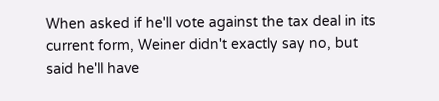When asked if he'll vote against the tax deal in its current form, Weiner didn't exactly say no, but said he'll have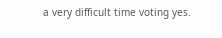a very difficult time voting yes.